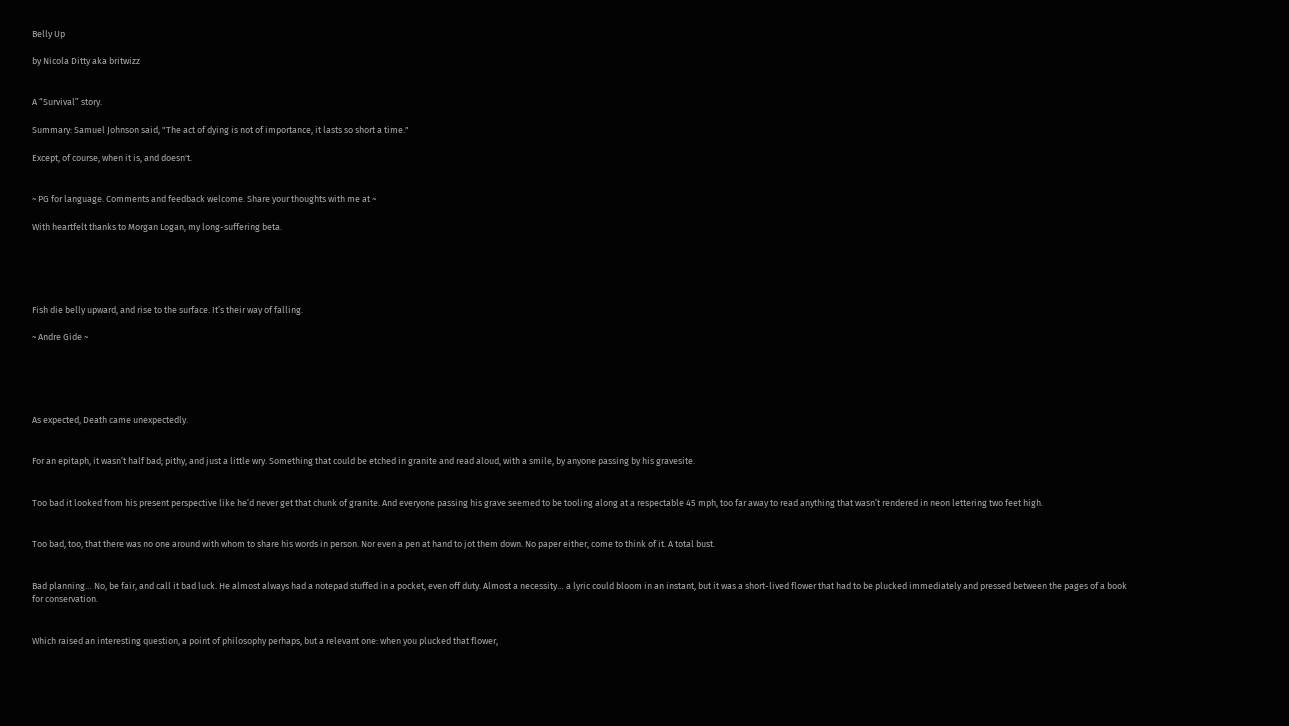Belly Up

by Nicola Ditty aka britwizz


A “Survival” story.

Summary: Samuel Johnson said, "The act of dying is not of importance, it lasts so short a time."

Except, of course, when it is, and doesn't.


~ PG for language. Comments and feedback welcome. Share your thoughts with me at ~

With heartfelt thanks to Morgan Logan, my long-suffering beta.





Fish die belly upward, and rise to the surface. It’s their way of falling.

~ Andre Gide ~





As expected, Death came unexpectedly.


For an epitaph, it wasn’t half bad; pithy, and just a little wry. Something that could be etched in granite and read aloud, with a smile, by anyone passing by his gravesite.


Too bad it looked from his present perspective like he’d never get that chunk of granite. And everyone passing his grave seemed to be tooling along at a respectable 45 mph, too far away to read anything that wasn’t rendered in neon lettering two feet high.


Too bad, too, that there was no one around with whom to share his words in person. Nor even a pen at hand to jot them down. No paper either, come to think of it. A total bust.


Bad planning… No, be fair, and call it bad luck. He almost always had a notepad stuffed in a pocket, even off duty. Almost a necessity… a lyric could bloom in an instant, but it was a short-lived flower that had to be plucked immediately and pressed between the pages of a book for conservation.


Which raised an interesting question, a point of philosophy perhaps, but a relevant one: when you plucked that flower,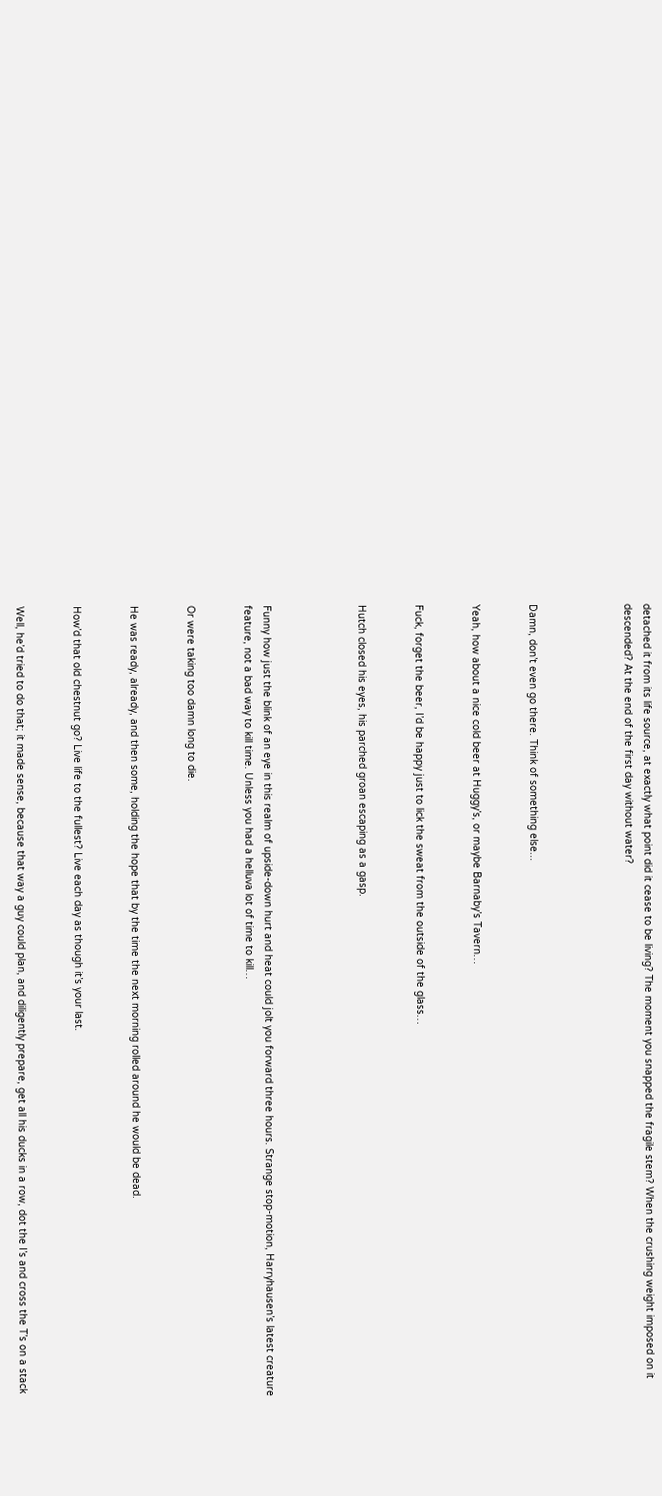detached it from its life source, at exactly what point did it cease to be living? The moment you snapped the fragile stem? When the crushing weight imposed on it descended? At the end of the first day without water?




Damn, don’t even go there. Think of something else...


Yeah, how about a nice cold beer at Huggy’s, or maybe Barnaby’s Tavern…


Fuck, forget the beer, I’d be happy just to lick the sweat from the outside of the glass…


Hutch closed his eyes, his parched groan escaping as a gasp.




Funny how just the blink of an eye in this realm of upside-down hurt and heat could jolt you forward three hours. Strange stop-motion, Harryhausen’s latest creature feature, not a bad way to kill time. Unless you had a helluva lot of time to kill…


Or were taking too damn long to die.


He was ready, already, and then some, holding the hope that by the time the next morning rolled around he would be dead.


How’d that old chestnut go? Live life to the fullest? Live each day as though it’s your last.


Well, he’d tried to do that; it made sense, because that way a guy could plan, and diligently prepare, get all his ducks in a row, dot the I’s and cross the T’s on a stack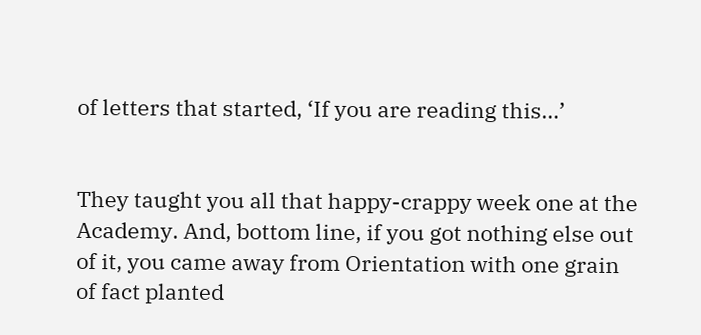of letters that started, ‘If you are reading this…’


They taught you all that happy-crappy week one at the Academy. And, bottom line, if you got nothing else out of it, you came away from Orientation with one grain of fact planted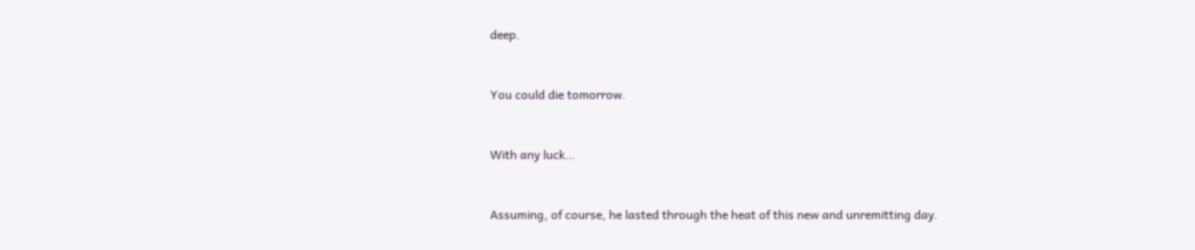deep.


You could die tomorrow.


With any luck…


Assuming, of course, he lasted through the heat of this new and unremitting day.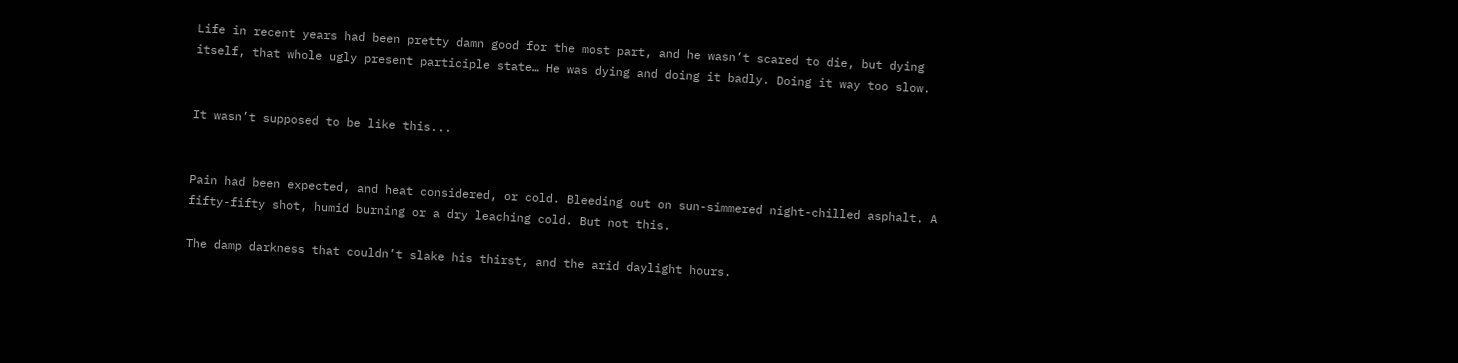Life in recent years had been pretty damn good for the most part, and he wasn’t scared to die, but dying itself, that whole ugly present participle state… He was dying and doing it badly. Doing it way too slow.


It wasn’t supposed to be like this...


Pain had been expected, and heat considered, or cold. Bleeding out on sun-simmered night-chilled asphalt. A fifty-fifty shot, humid burning or a dry leaching cold. But not this.

The damp darkness that couldn’t slake his thirst, and the arid daylight hours.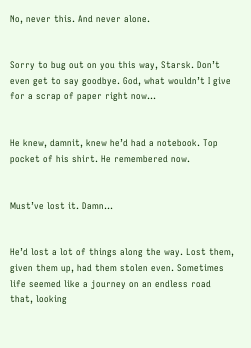No, never this. And never alone.


Sorry to bug out on you this way, Starsk. Don’t even get to say goodbye. God, what wouldn’t I give for a scrap of paper right now…


He knew, damnit, knew he’d had a notebook. Top pocket of his shirt. He remembered now.


Must’ve lost it. Damn…


He’d lost a lot of things along the way. Lost them, given them up, had them stolen even. Sometimes life seemed like a journey on an endless road that, looking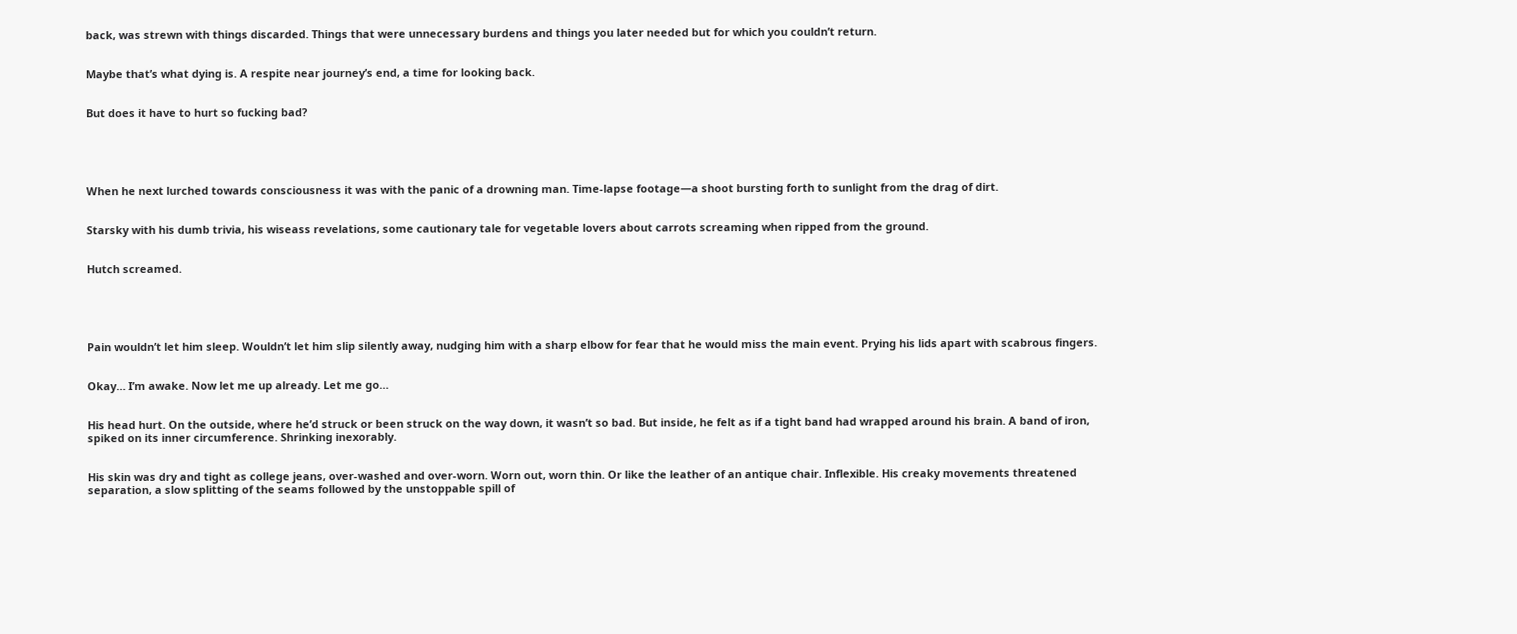back, was strewn with things discarded. Things that were unnecessary burdens and things you later needed but for which you couldn’t return.


Maybe that’s what dying is. A respite near journey’s end, a time for looking back.


But does it have to hurt so fucking bad?





When he next lurched towards consciousness it was with the panic of a drowning man. Time-lapse footage—a shoot bursting forth to sunlight from the drag of dirt.


Starsky with his dumb trivia, his wiseass revelations, some cautionary tale for vegetable lovers about carrots screaming when ripped from the ground.


Hutch screamed.





Pain wouldn’t let him sleep. Wouldn’t let him slip silently away, nudging him with a sharp elbow for fear that he would miss the main event. Prying his lids apart with scabrous fingers.


Okay… I’m awake. Now let me up already. Let me go…


His head hurt. On the outside, where he’d struck or been struck on the way down, it wasn’t so bad. But inside, he felt as if a tight band had wrapped around his brain. A band of iron, spiked on its inner circumference. Shrinking inexorably.


His skin was dry and tight as college jeans, over-washed and over-worn. Worn out, worn thin. Or like the leather of an antique chair. Inflexible. His creaky movements threatened separation, a slow splitting of the seams followed by the unstoppable spill of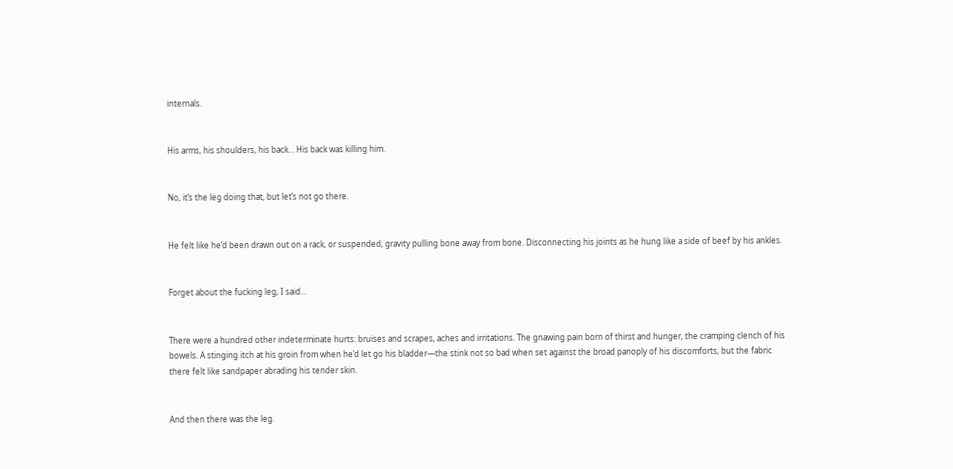internals.


His arms, his shoulders, his back… His back was killing him.


No, it’s the leg doing that, but let’s not go there.


He felt like he’d been drawn out on a rack, or suspended, gravity pulling bone away from bone. Disconnecting his joints as he hung like a side of beef by his ankles.


Forget about the fucking leg, I said…


There were a hundred other indeterminate hurts: bruises and scrapes, aches and irritations. The gnawing pain born of thirst and hunger, the cramping clench of his bowels. A stinging itch at his groin from when he’d let go his bladder—the stink not so bad when set against the broad panoply of his discomforts, but the fabric there felt like sandpaper abrading his tender skin.


And then there was the leg.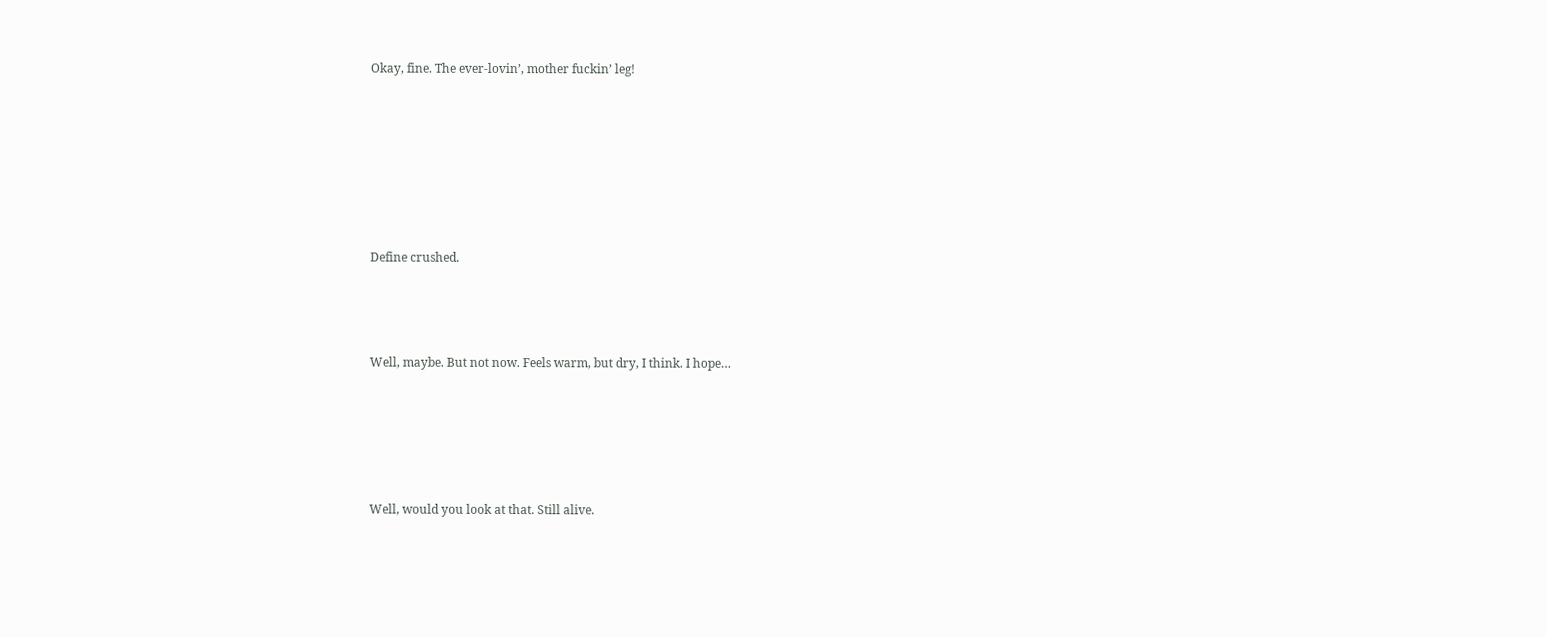Okay, fine. The ever-lovin’, mother fuckin’ leg!








Define crushed.




Well, maybe. But not now. Feels warm, but dry, I think. I hope…






Well, would you look at that. Still alive.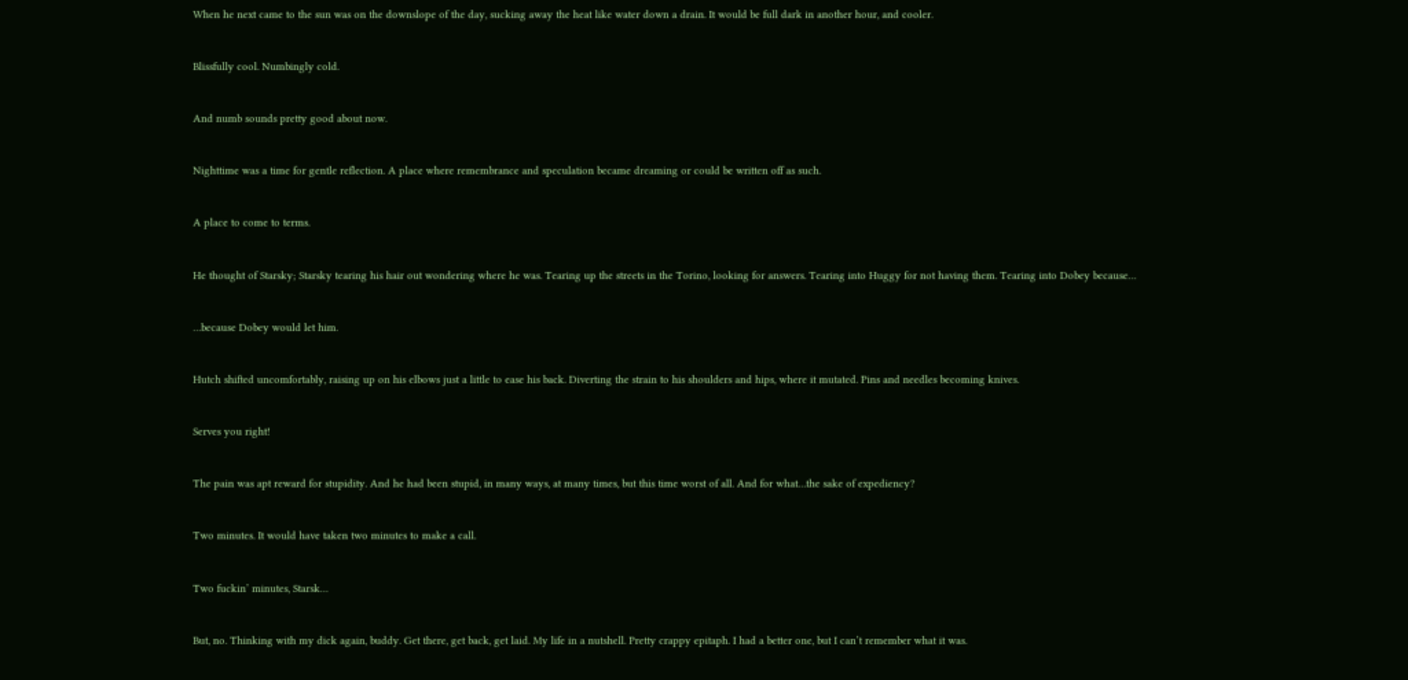When he next came to the sun was on the downslope of the day, sucking away the heat like water down a drain. It would be full dark in another hour, and cooler.


Blissfully cool. Numbingly cold.


And numb sounds pretty good about now.


Nighttime was a time for gentle reflection. A place where remembrance and speculation became dreaming or could be written off as such.


A place to come to terms.


He thought of Starsky; Starsky tearing his hair out wondering where he was. Tearing up the streets in the Torino, looking for answers. Tearing into Huggy for not having them. Tearing into Dobey because…


…because Dobey would let him.


Hutch shifted uncomfortably, raising up on his elbows just a little to ease his back. Diverting the strain to his shoulders and hips, where it mutated. Pins and needles becoming knives.


Serves you right!


The pain was apt reward for stupidity. And he had been stupid, in many ways, at many times, but this time worst of all. And for what…the sake of expediency?


Two minutes. It would have taken two minutes to make a call.


Two fuckin’ minutes, Starsk…


But, no. Thinking with my dick again, buddy. Get there, get back, get laid. My life in a nutshell. Pretty crappy epitaph. I had a better one, but I can’t remember what it was.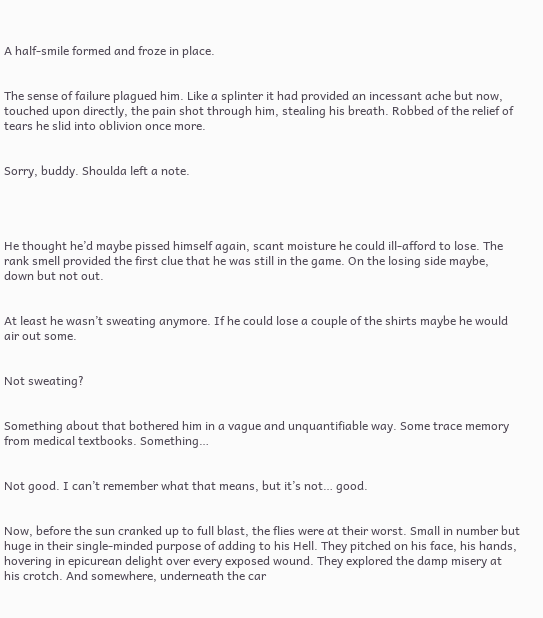A half-smile formed and froze in place.


The sense of failure plagued him. Like a splinter it had provided an incessant ache but now, touched upon directly, the pain shot through him, stealing his breath. Robbed of the relief of tears he slid into oblivion once more.


Sorry, buddy. Shoulda left a note.




He thought he’d maybe pissed himself again, scant moisture he could ill-afford to lose. The rank smell provided the first clue that he was still in the game. On the losing side maybe, down but not out.


At least he wasn’t sweating anymore. If he could lose a couple of the shirts maybe he would air out some.


Not sweating?


Something about that bothered him in a vague and unquantifiable way. Some trace memory from medical textbooks. Something…


Not good. I can’t remember what that means, but it’s not… good.


Now, before the sun cranked up to full blast, the flies were at their worst. Small in number but huge in their single-minded purpose of adding to his Hell. They pitched on his face, his hands, hovering in epicurean delight over every exposed wound. They explored the damp misery at his crotch. And somewhere, underneath the car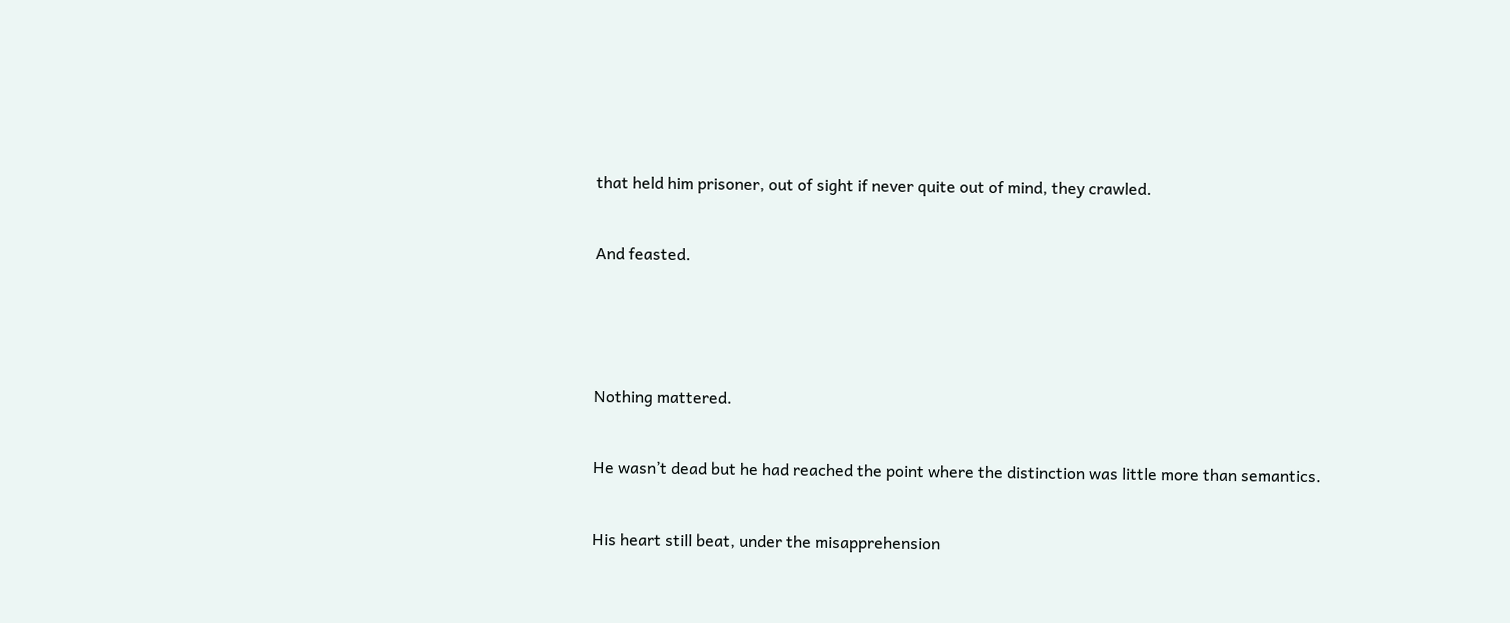that held him prisoner, out of sight if never quite out of mind, they crawled.


And feasted.





Nothing mattered.


He wasn’t dead but he had reached the point where the distinction was little more than semantics.


His heart still beat, under the misapprehension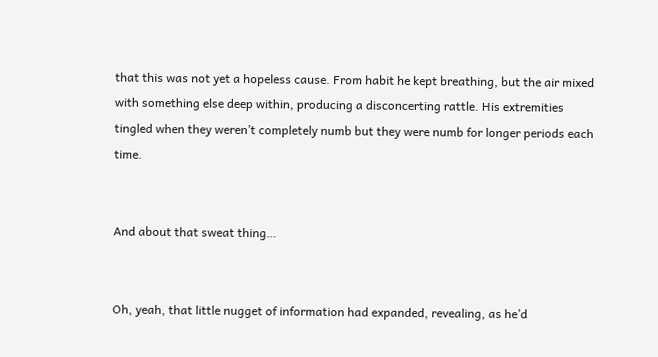that this was not yet a hopeless cause. From habit he kept breathing, but the air mixed with something else deep within, producing a disconcerting rattle. His extremities tingled when they weren’t completely numb but they were numb for longer periods each time.


And about that sweat thing…


Oh, yeah, that little nugget of information had expanded, revealing, as he’d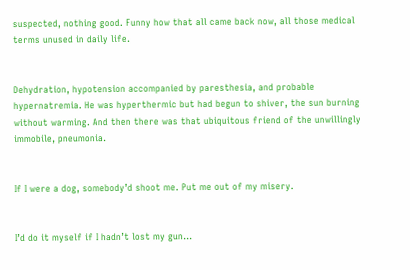suspected, nothing good. Funny how that all came back now, all those medical terms unused in daily life.


Dehydration, hypotension accompanied by paresthesia, and probable hypernatremia. He was hyperthermic but had begun to shiver, the sun burning without warming. And then there was that ubiquitous friend of the unwillingly immobile, pneumonia.


If I were a dog, somebody’d shoot me. Put me out of my misery.


I’d do it myself if I hadn’t lost my gun…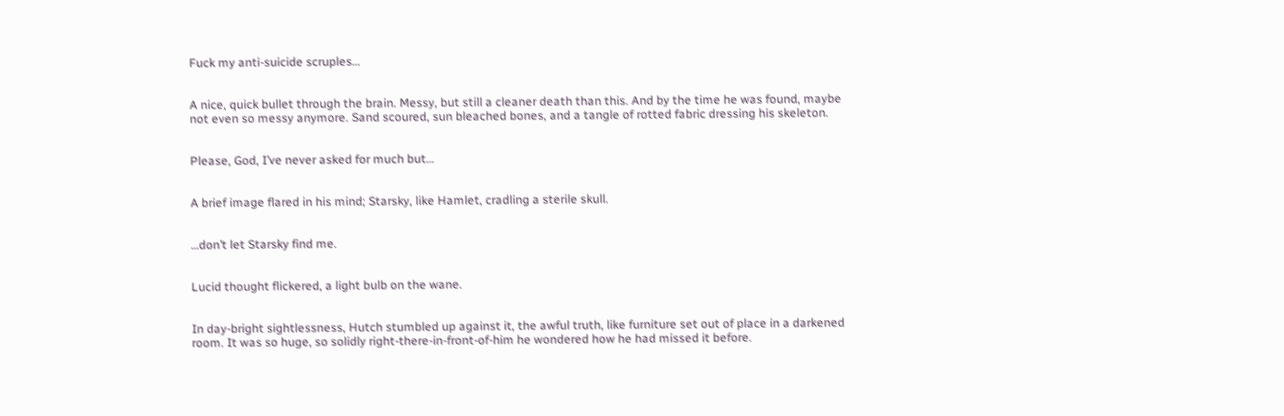Fuck my anti-suicide scruples…


A nice, quick bullet through the brain. Messy, but still a cleaner death than this. And by the time he was found, maybe not even so messy anymore. Sand scoured, sun bleached bones, and a tangle of rotted fabric dressing his skeleton.


Please, God, I’ve never asked for much but…


A brief image flared in his mind; Starsky, like Hamlet, cradling a sterile skull.


…don’t let Starsky find me.


Lucid thought flickered, a light bulb on the wane.


In day-bright sightlessness, Hutch stumbled up against it, the awful truth, like furniture set out of place in a darkened room. It was so huge, so solidly right-there-in-front-of-him he wondered how he had missed it before.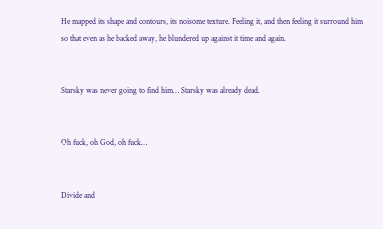He mapped its shape and contours, its noisome texture. Feeling it, and then feeling it surround him so that even as he backed away, he blundered up against it time and again.


Starsky was never going to find him… Starsky was already dead.


Oh fuck, oh God, oh fuck…


Divide and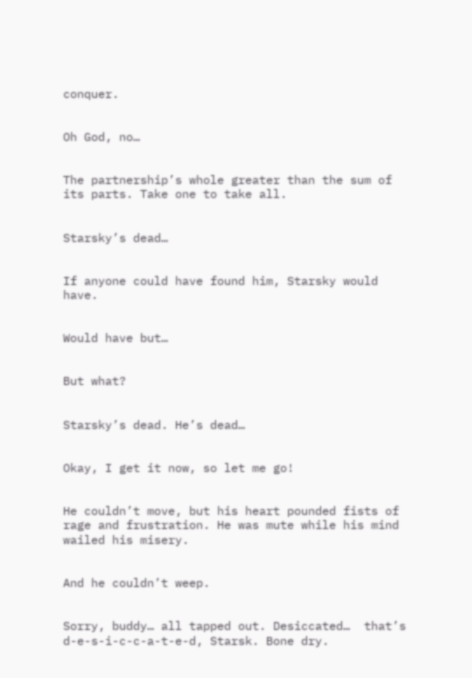conquer.


Oh God, no…


The partnership’s whole greater than the sum of its parts. Take one to take all.


Starsky’s dead…


If anyone could have found him, Starsky would have.


Would have but…


But what?


Starsky’s dead. He’s dead…


Okay, I get it now, so let me go!


He couldn’t move, but his heart pounded fists of rage and frustration. He was mute while his mind wailed his misery.


And he couldn’t weep.


Sorry, buddy… all tapped out. Desiccated…  that’s d-e-s-i-c-c-a-t-e-d, Starsk. Bone dry.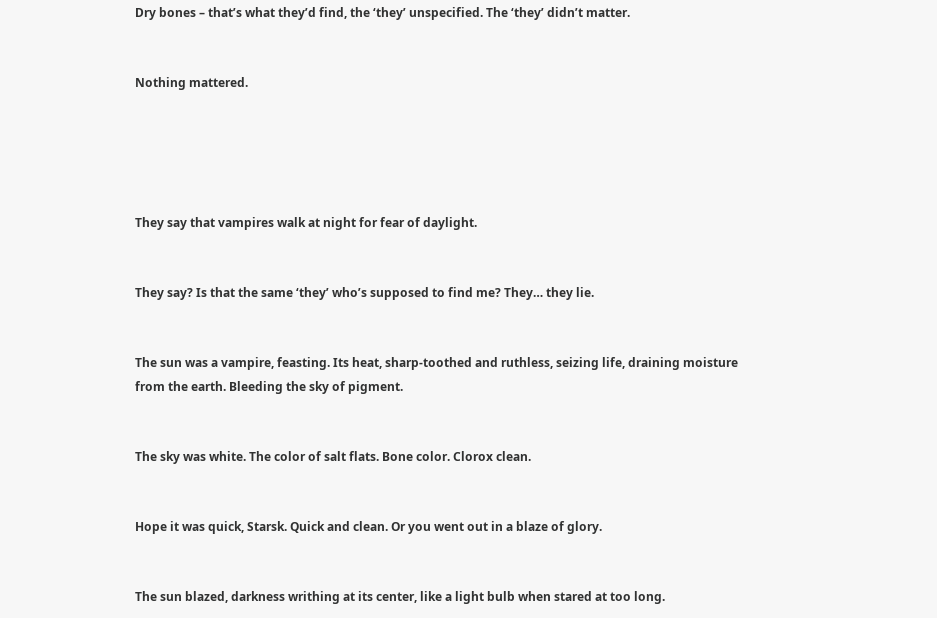Dry bones – that’s what they’d find, the ‘they’ unspecified. The ‘they’ didn’t matter.


Nothing mattered.





They say that vampires walk at night for fear of daylight.


They say? Is that the same ‘they’ who’s supposed to find me? They… they lie.


The sun was a vampire, feasting. Its heat, sharp-toothed and ruthless, seizing life, draining moisture from the earth. Bleeding the sky of pigment.


The sky was white. The color of salt flats. Bone color. Clorox clean.


Hope it was quick, Starsk. Quick and clean. Or you went out in a blaze of glory.


The sun blazed, darkness writhing at its center, like a light bulb when stared at too long.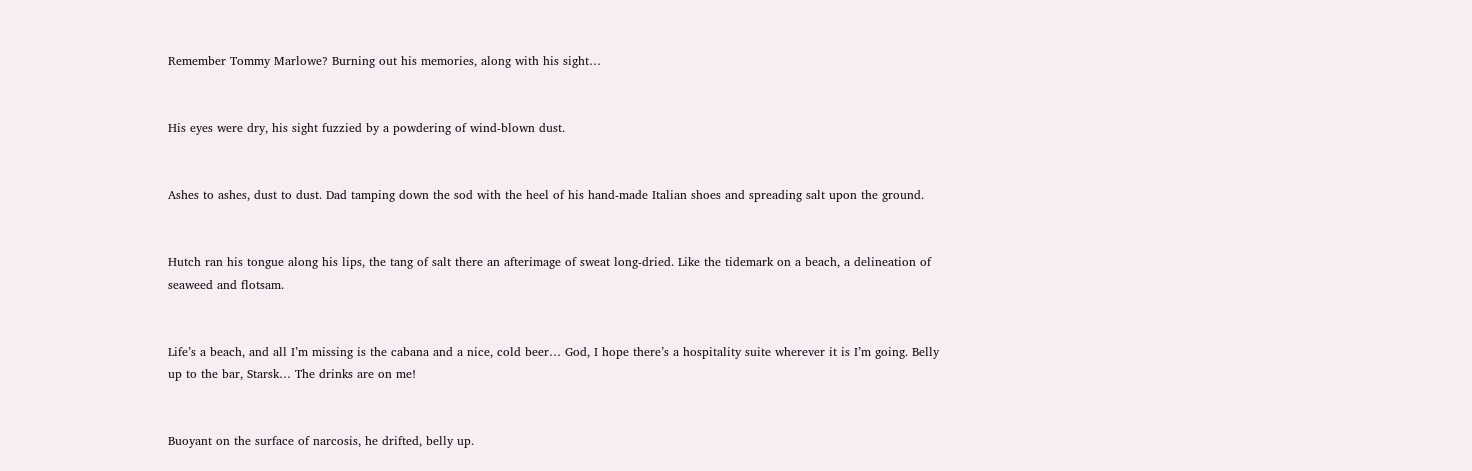Remember Tommy Marlowe? Burning out his memories, along with his sight…


His eyes were dry, his sight fuzzied by a powdering of wind-blown dust.


Ashes to ashes, dust to dust. Dad tamping down the sod with the heel of his hand-made Italian shoes and spreading salt upon the ground.


Hutch ran his tongue along his lips, the tang of salt there an afterimage of sweat long-dried. Like the tidemark on a beach, a delineation of seaweed and flotsam.


Life’s a beach, and all I’m missing is the cabana and a nice, cold beer… God, I hope there’s a hospitality suite wherever it is I’m going. Belly up to the bar, Starsk… The drinks are on me!


Buoyant on the surface of narcosis, he drifted, belly up.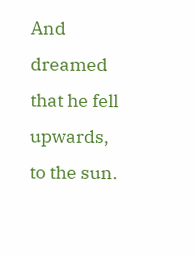And dreamed that he fell upwards, to the sun.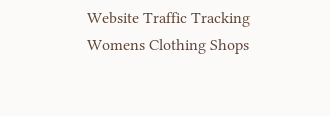Website Traffic Tracking
Womens Clothing Shops